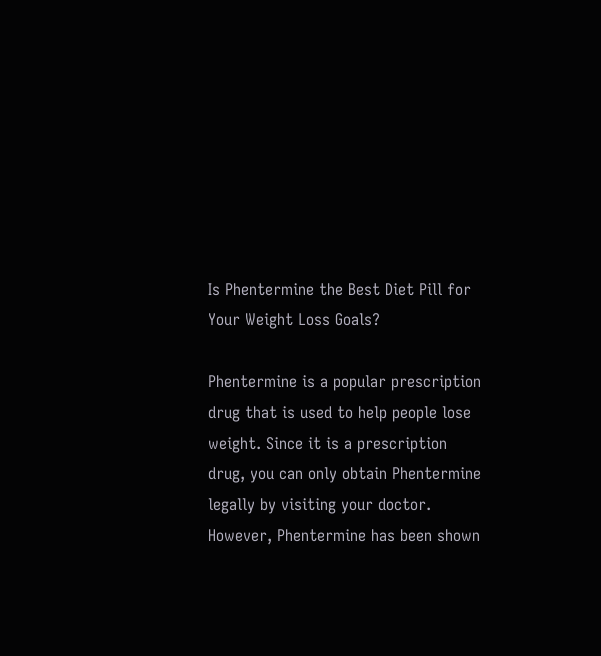Is Phentermine the Best Diet Pill for Your Weight Loss Goals?

Phentermine is a popular prescription drug that is used to help people lose weight. Since it is a prescription drug, you can only obtain Phentermine legally by visiting your doctor.  However, Phentermine has been shown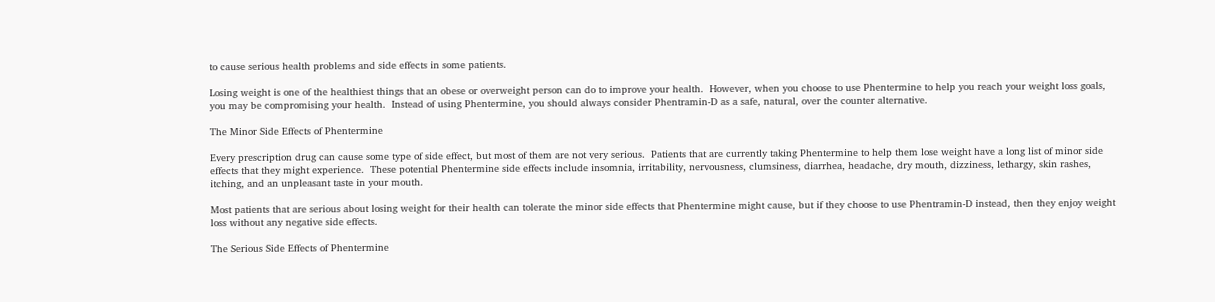to cause serious health problems and side effects in some patients.

Losing weight is one of the healthiest things that an obese or overweight person can do to improve your health.  However, when you choose to use Phentermine to help you reach your weight loss goals, you may be compromising your health.  Instead of using Phentermine, you should always consider Phentramin-D as a safe, natural, over the counter alternative.

The Minor Side Effects of Phentermine

Every prescription drug can cause some type of side effect, but most of them are not very serious.  Patients that are currently taking Phentermine to help them lose weight have a long list of minor side effects that they might experience.  These potential Phentermine side effects include insomnia, irritability, nervousness, clumsiness, diarrhea, headache, dry mouth, dizziness, lethargy, skin rashes, itching, and an unpleasant taste in your mouth.

Most patients that are serious about losing weight for their health can tolerate the minor side effects that Phentermine might cause, but if they choose to use Phentramin-D instead, then they enjoy weight loss without any negative side effects.

The Serious Side Effects of Phentermine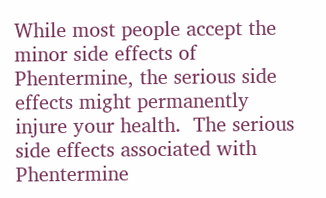While most people accept the minor side effects of Phentermine, the serious side effects might permanently injure your health.  The serious side effects associated with Phentermine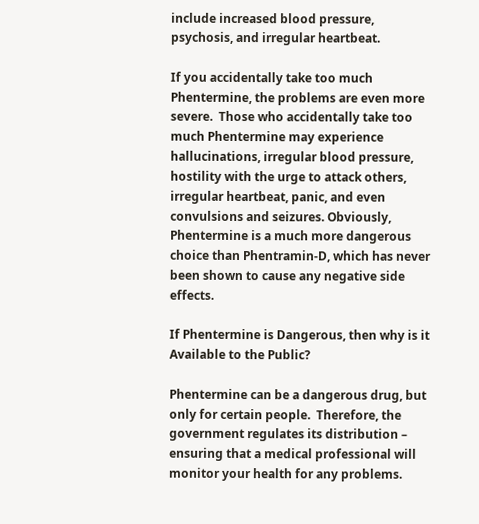include increased blood pressure, psychosis, and irregular heartbeat.

If you accidentally take too much Phentermine, the problems are even more severe.  Those who accidentally take too much Phentermine may experience hallucinations, irregular blood pressure, hostility with the urge to attack others, irregular heartbeat, panic, and even convulsions and seizures. Obviously, Phentermine is a much more dangerous choice than Phentramin-D, which has never been shown to cause any negative side effects.

If Phentermine is Dangerous, then why is it Available to the Public?

Phentermine can be a dangerous drug, but only for certain people.  Therefore, the government regulates its distribution – ensuring that a medical professional will monitor your health for any problems.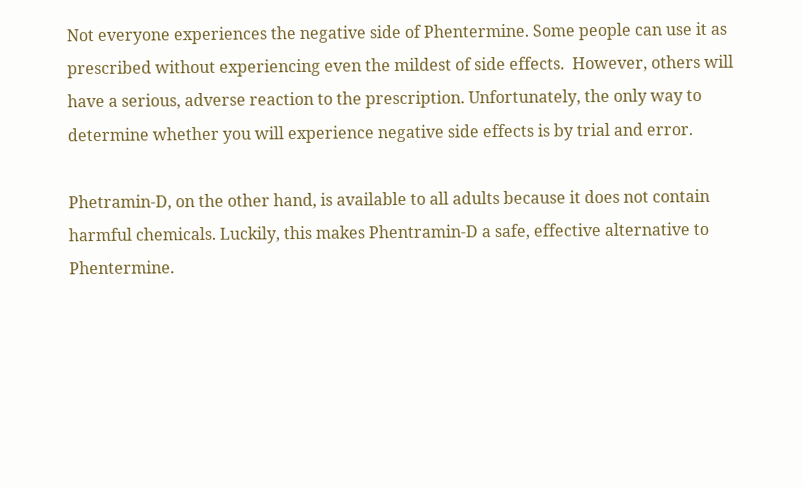Not everyone experiences the negative side of Phentermine. Some people can use it as prescribed without experiencing even the mildest of side effects.  However, others will have a serious, adverse reaction to the prescription. Unfortunately, the only way to determine whether you will experience negative side effects is by trial and error.

Phetramin-D, on the other hand, is available to all adults because it does not contain harmful chemicals. Luckily, this makes Phentramin-D a safe, effective alternative to Phentermine.